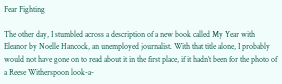Fear Fighting

The other day, I stumbled across a description of a new book called My Year with Eleanor by Noelle Hancock, an unemployed journalist. With that title alone, I probably would not have gone on to read about it in the first place, if it hadn’t been for the photo of a Reese Witherspoon look-a-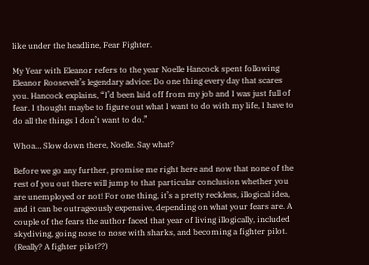like under the headline, Fear Fighter.

My Year with Eleanor refers to the year Noelle Hancock spent following Eleanor Roosevelt’s legendary advice: Do one thing every day that scares you. Hancock explains, “I’d been laid off from my job and I was just full of fear. I thought maybe to figure out what I want to do with my life, I have to do all the things I don’t want to do.”

Whoa… Slow down there, Noelle. Say what?

Before we go any further, promise me right here and now that none of the rest of you out there will jump to that particular conclusion whether you are unemployed or not! For one thing, it’s a pretty reckless, illogical idea, and it can be outrageously expensive, depending on what your fears are. A couple of the fears the author faced that year of living illogically, included skydiving, going nose to nose with sharks, and becoming a fighter pilot. (Really? A fighter pilot??)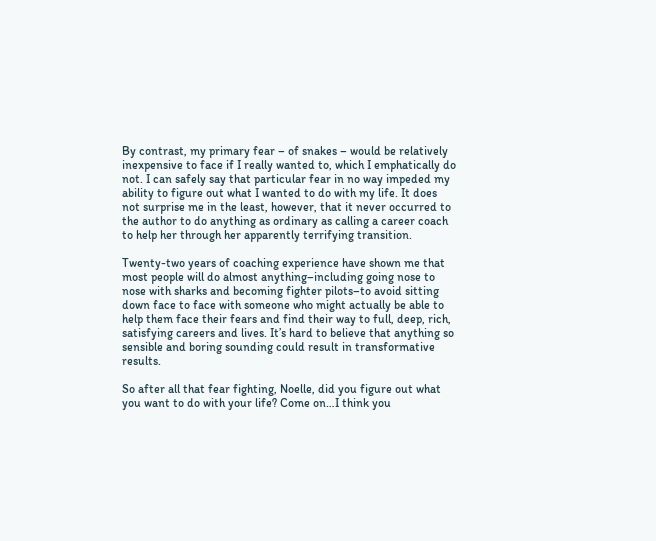By contrast, my primary fear – of snakes – would be relatively inexpensive to face if I really wanted to, which I emphatically do not. I can safely say that particular fear in no way impeded my ability to figure out what I wanted to do with my life. It does not surprise me in the least, however, that it never occurred to the author to do anything as ordinary as calling a career coach to help her through her apparently terrifying transition.

Twenty-two years of coaching experience have shown me that most people will do almost anything–including going nose to nose with sharks and becoming fighter pilots–to avoid sitting down face to face with someone who might actually be able to help them face their fears and find their way to full, deep, rich, satisfying careers and lives. It’s hard to believe that anything so sensible and boring sounding could result in transformative results.

So after all that fear fighting, Noelle, did you figure out what you want to do with your life? Come on…I think you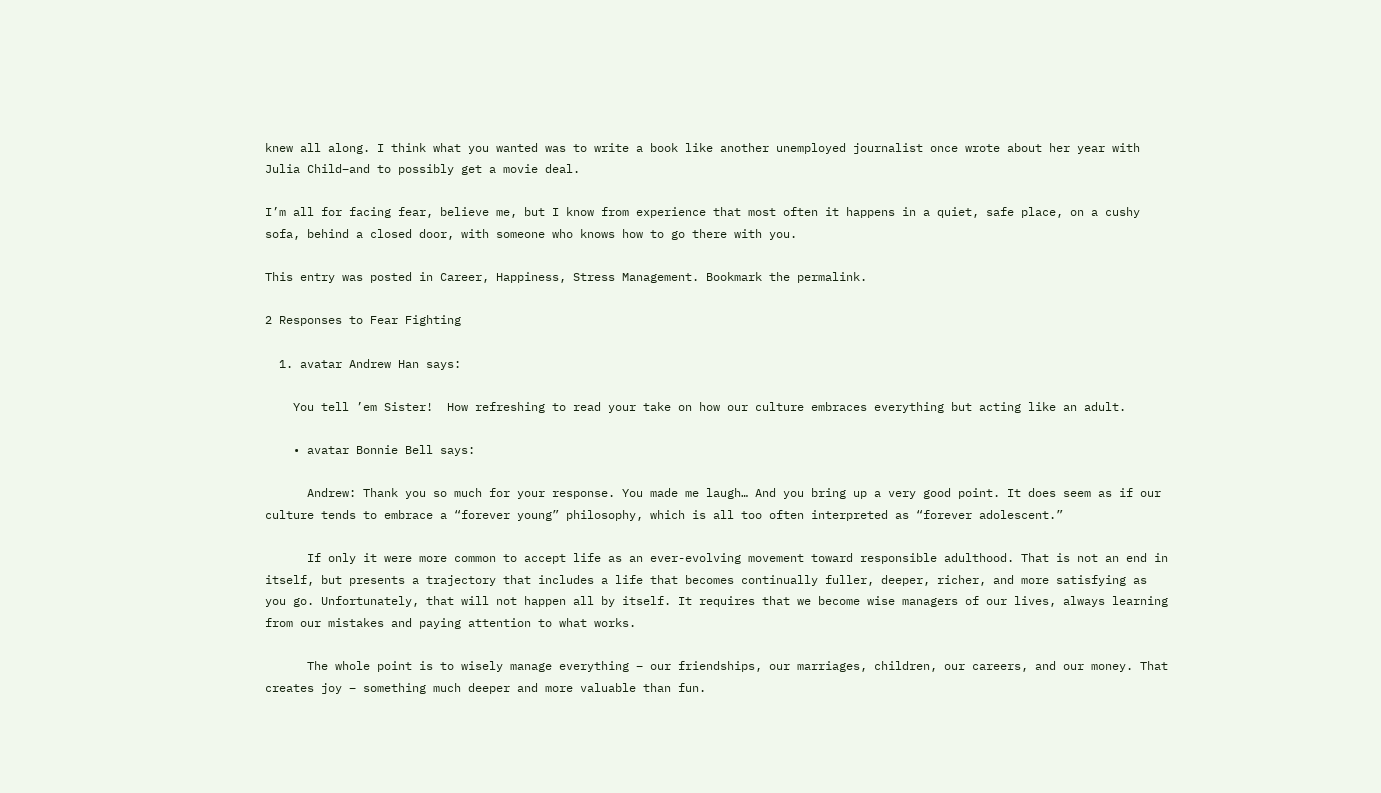knew all along. I think what you wanted was to write a book like another unemployed journalist once wrote about her year with Julia Child–and to possibly get a movie deal.

I’m all for facing fear, believe me, but I know from experience that most often it happens in a quiet, safe place, on a cushy sofa, behind a closed door, with someone who knows how to go there with you.

This entry was posted in Career, Happiness, Stress Management. Bookmark the permalink.

2 Responses to Fear Fighting

  1. avatar Andrew Han says:

    You tell ’em Sister!  How refreshing to read your take on how our culture embraces everything but acting like an adult.

    • avatar Bonnie Bell says:

      Andrew: Thank you so much for your response. You made me laugh… And you bring up a very good point. It does seem as if our culture tends to embrace a “forever young” philosophy, which is all too often interpreted as “forever adolescent.”

      If only it were more common to accept life as an ever-evolving movement toward responsible adulthood. That is not an end in itself, but presents a trajectory that includes a life that becomes continually fuller, deeper, richer, and more satisfying as you go. Unfortunately, that will not happen all by itself. It requires that we become wise managers of our lives, always learning from our mistakes and paying attention to what works.

      The whole point is to wisely manage everything – our friendships, our marriages, children, our careers, and our money. That creates joy – something much deeper and more valuable than fun.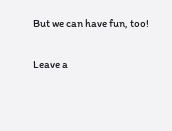But we can have fun, too!

Leave a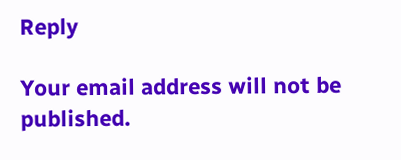Reply

Your email address will not be published.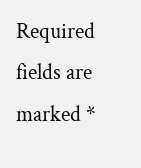Required fields are marked *